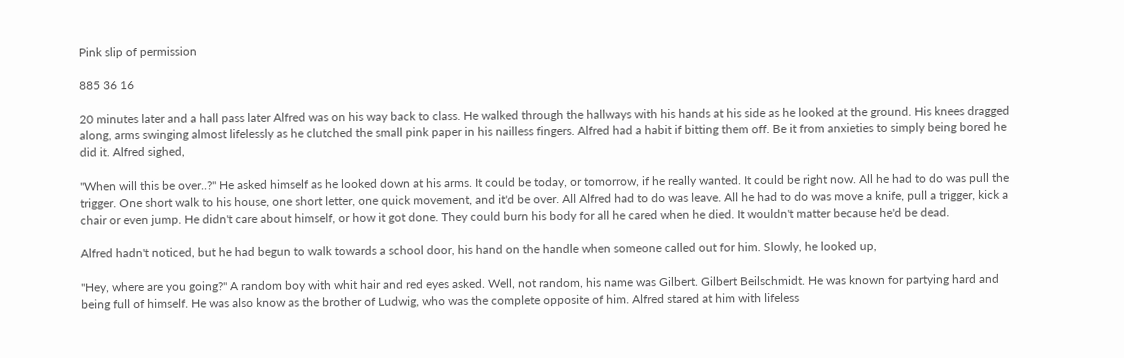Pink slip of permission

885 36 16

20 minutes later and a hall pass later Alfred was on his way back to class. He walked through the hallways with his hands at his side as he looked at the ground. His knees dragged along, arms swinging almost lifelessly as he clutched the small pink paper in his nailless fingers. Alfred had a habit if bitting them off. Be it from anxieties to simply being bored he did it. Alfred sighed,

"When will this be over..?" He asked himself as he looked down at his arms. It could be today, or tomorrow, if he really wanted. It could be right now. All he had to do was pull the trigger. One short walk to his house, one short letter, one quick movement, and it'd be over. All Alfred had to do was leave. All he had to do was move a knife, pull a trigger, kick a chair or even jump. He didn't care about himself, or how it got done. They could burn his body for all he cared when he died. It wouldn't matter because he'd be dead.

Alfred hadn't noticed, but he had begun to walk towards a school door, his hand on the handle when someone called out for him. Slowly, he looked up,

"Hey, where are you going?" A random boy with whit hair and red eyes asked. Well, not random, his name was Gilbert. Gilbert Beilschmidt. He was known for partying hard and being full of himself. He was also know as the brother of Ludwig, who was the complete opposite of him. Alfred stared at him with lifeless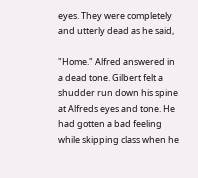eyes. They were completely and utterly dead as he said,

"Home." Alfred answered in a dead tone. Gilbert felt a shudder run down his spine at Alfreds eyes and tone. He had gotten a bad feeling while skipping class when he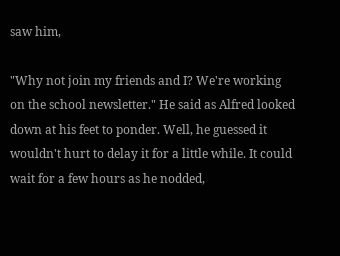saw him,

"Why not join my friends and I? We're working on the school newsletter." He said as Alfred looked down at his feet to ponder. Well, he guessed it wouldn't hurt to delay it for a little while. It could wait for a few hours as he nodded,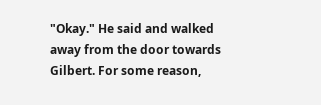"Okay." He said and walked away from the door towards Gilbert. For some reason,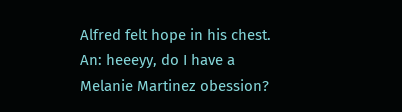Alfred felt hope in his chest.
An: heeeyy, do I have a Melanie Martinez obession?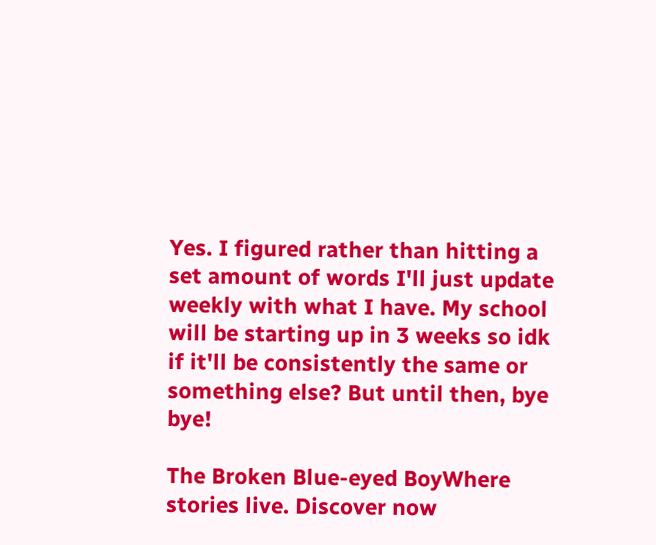Yes. I figured rather than hitting a set amount of words I'll just update weekly with what I have. My school will be starting up in 3 weeks so idk if it'll be consistently the same or something else? But until then, bye bye!

The Broken Blue-eyed BoyWhere stories live. Discover now